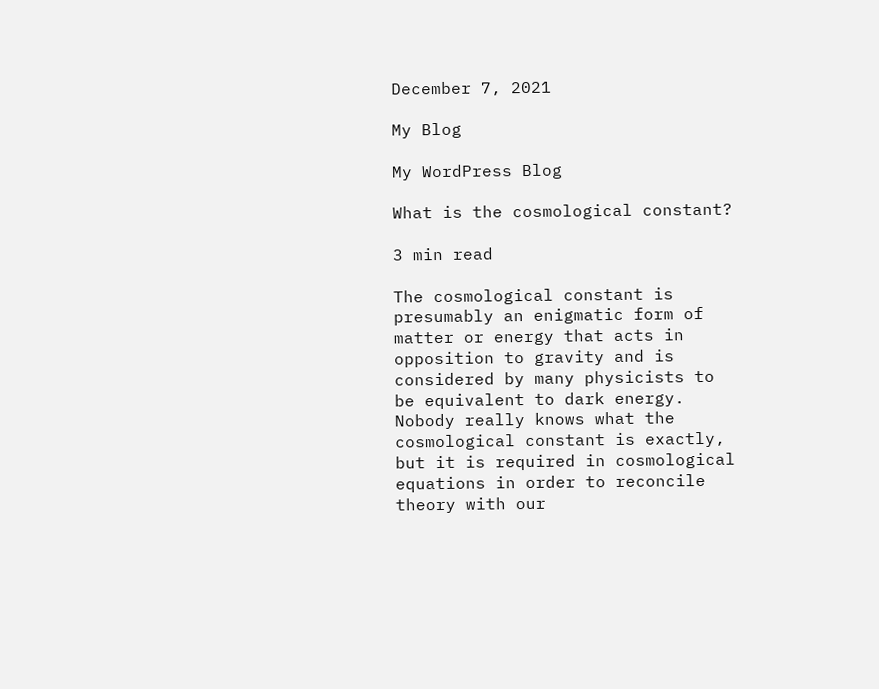December 7, 2021

My Blog

My WordPress Blog

What is the cosmological constant?

3 min read

The cosmological constant is presumably an enigmatic form of matter or energy that acts in opposition to gravity and is considered by many physicists to be equivalent to dark energy. Nobody really knows what the cosmological constant is exactly, but it is required in cosmological equations in order to reconcile theory with our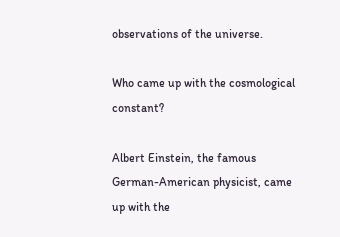observations of the universe.

Who came up with the cosmological constant?

Albert Einstein, the famous German-American physicist, came up with the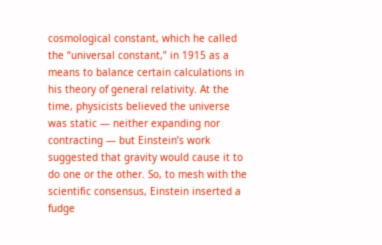cosmological constant, which he called the “universal constant,” in 1915 as a means to balance certain calculations in his theory of general relativity. At the time, physicists believed the universe was static — neither expanding nor contracting — but Einstein’s work suggested that gravity would cause it to do one or the other. So, to mesh with the scientific consensus, Einstein inserted a fudge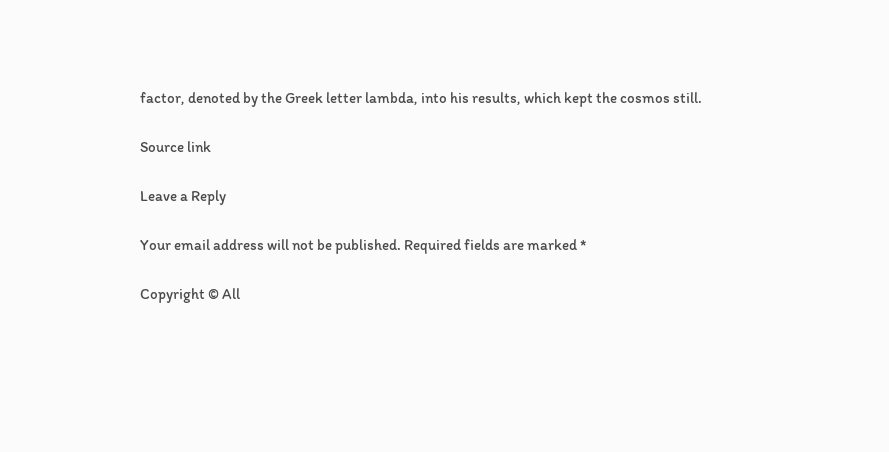factor, denoted by the Greek letter lambda, into his results, which kept the cosmos still.

Source link

Leave a Reply

Your email address will not be published. Required fields are marked *

Copyright © All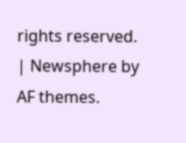rights reserved. | Newsphere by AF themes.